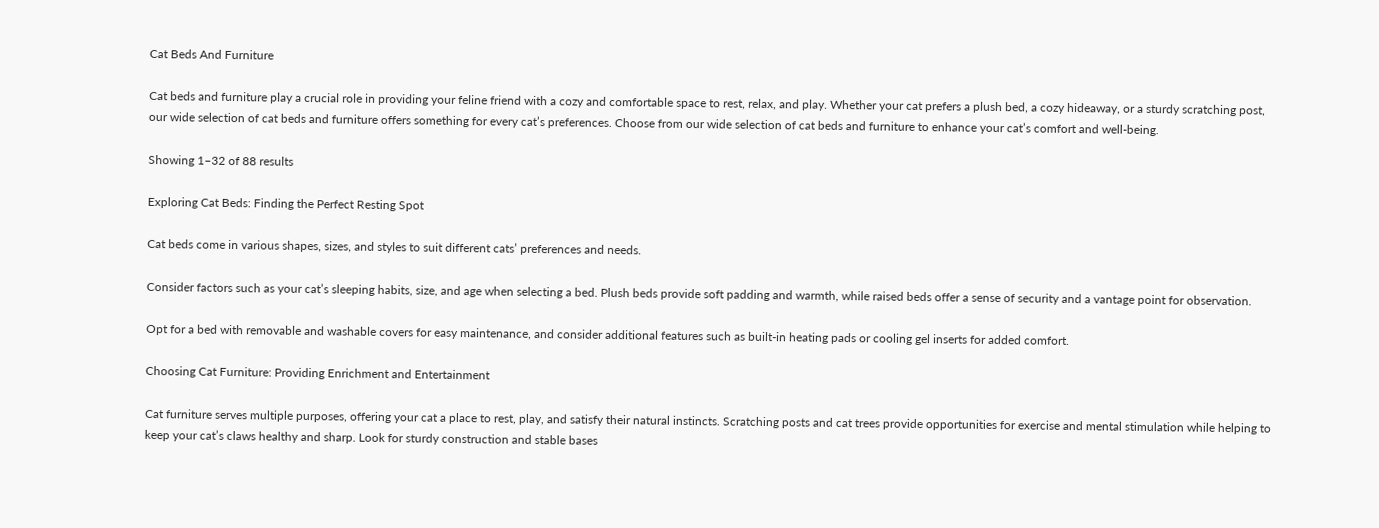Cat Beds And Furniture

Cat beds and furniture play a crucial role in providing your feline friend with a cozy and comfortable space to rest, relax, and play. Whether your cat prefers a plush bed, a cozy hideaway, or a sturdy scratching post, our wide selection of cat beds and furniture offers something for every cat’s preferences. Choose from our wide selection of cat beds and furniture to enhance your cat’s comfort and well-being.

Showing 1–32 of 88 results

Exploring Cat Beds: Finding the Perfect Resting Spot

Cat beds come in various shapes, sizes, and styles to suit different cats’ preferences and needs.

Consider factors such as your cat’s sleeping habits, size, and age when selecting a bed. Plush beds provide soft padding and warmth, while raised beds offer a sense of security and a vantage point for observation.

Opt for a bed with removable and washable covers for easy maintenance, and consider additional features such as built-in heating pads or cooling gel inserts for added comfort.

Choosing Cat Furniture: Providing Enrichment and Entertainment

Cat furniture serves multiple purposes, offering your cat a place to rest, play, and satisfy their natural instincts. Scratching posts and cat trees provide opportunities for exercise and mental stimulation while helping to keep your cat’s claws healthy and sharp. Look for sturdy construction and stable bases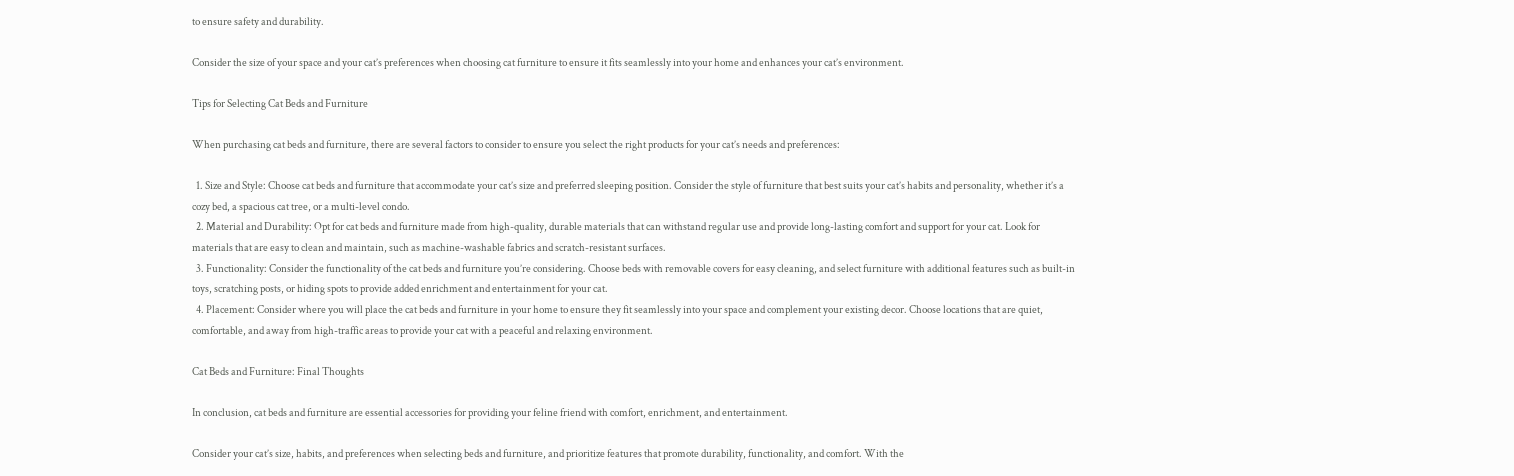to ensure safety and durability.

Consider the size of your space and your cat’s preferences when choosing cat furniture to ensure it fits seamlessly into your home and enhances your cat’s environment.

Tips for Selecting Cat Beds and Furniture

When purchasing cat beds and furniture, there are several factors to consider to ensure you select the right products for your cat’s needs and preferences:

  1. Size and Style: Choose cat beds and furniture that accommodate your cat’s size and preferred sleeping position. Consider the style of furniture that best suits your cat’s habits and personality, whether it’s a cozy bed, a spacious cat tree, or a multi-level condo.
  2. Material and Durability: Opt for cat beds and furniture made from high-quality, durable materials that can withstand regular use and provide long-lasting comfort and support for your cat. Look for materials that are easy to clean and maintain, such as machine-washable fabrics and scratch-resistant surfaces.
  3. Functionality: Consider the functionality of the cat beds and furniture you’re considering. Choose beds with removable covers for easy cleaning, and select furniture with additional features such as built-in toys, scratching posts, or hiding spots to provide added enrichment and entertainment for your cat.
  4. Placement: Consider where you will place the cat beds and furniture in your home to ensure they fit seamlessly into your space and complement your existing decor. Choose locations that are quiet, comfortable, and away from high-traffic areas to provide your cat with a peaceful and relaxing environment.

Cat Beds and Furniture: Final Thoughts

In conclusion, cat beds and furniture are essential accessories for providing your feline friend with comfort, enrichment, and entertainment.

Consider your cat’s size, habits, and preferences when selecting beds and furniture, and prioritize features that promote durability, functionality, and comfort. With the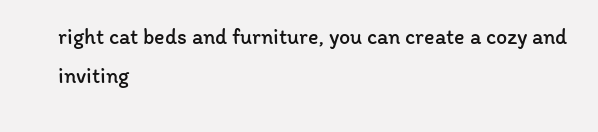right cat beds and furniture, you can create a cozy and inviting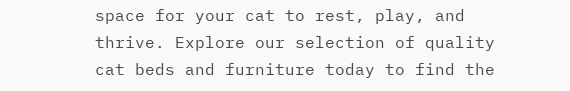space for your cat to rest, play, and thrive. Explore our selection of quality cat beds and furniture today to find the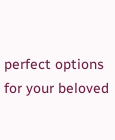perfect options for your beloved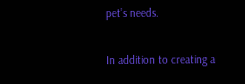pet’s needs.

In addition to creating a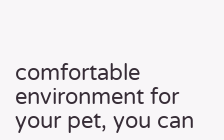comfortable environment for your pet, you can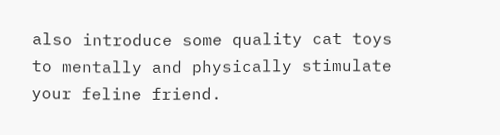also introduce some quality cat toys to mentally and physically stimulate your feline friend.